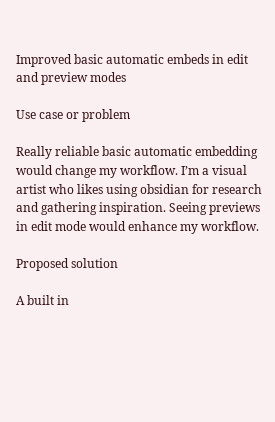Improved basic automatic embeds in edit and preview modes

Use case or problem

Really reliable basic automatic embedding would change my workflow. I’m a visual artist who likes using obsidian for research and gathering inspiration. Seeing previews in edit mode would enhance my workflow.

Proposed solution

A built in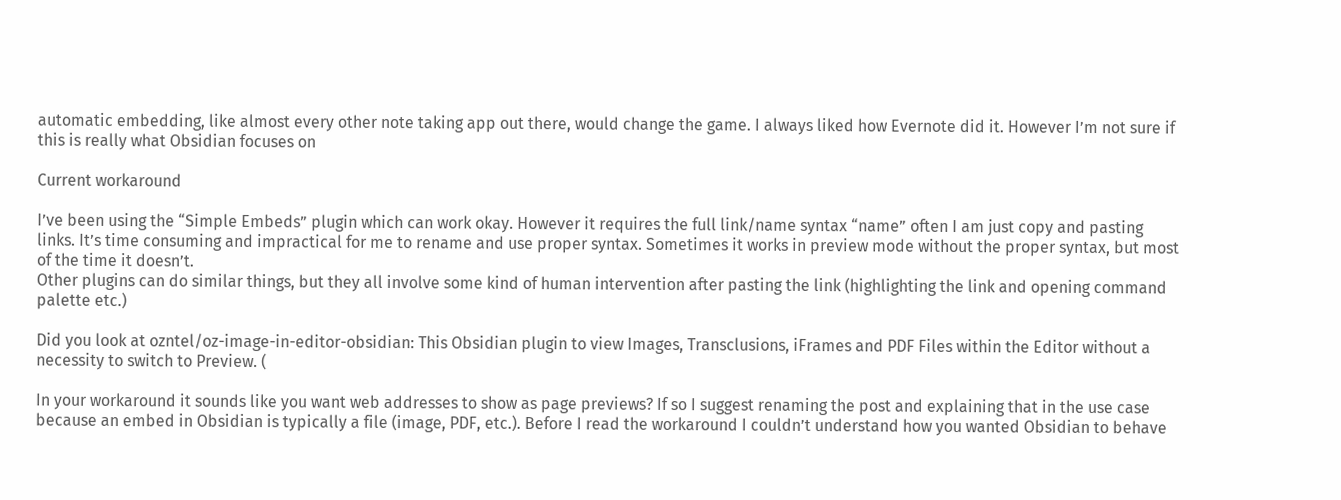automatic embedding, like almost every other note taking app out there, would change the game. I always liked how Evernote did it. However I’m not sure if this is really what Obsidian focuses on

Current workaround

I’ve been using the “Simple Embeds” plugin which can work okay. However it requires the full link/name syntax “name” often I am just copy and pasting links. It’s time consuming and impractical for me to rename and use proper syntax. Sometimes it works in preview mode without the proper syntax, but most of the time it doesn’t.
Other plugins can do similar things, but they all involve some kind of human intervention after pasting the link (highlighting the link and opening command palette etc.)

Did you look at ozntel/oz-image-in-editor-obsidian: This Obsidian plugin to view Images, Transclusions, iFrames and PDF Files within the Editor without a necessity to switch to Preview. (

In your workaround it sounds like you want web addresses to show as page previews? If so I suggest renaming the post and explaining that in the use case because an embed in Obsidian is typically a file (image, PDF, etc.). Before I read the workaround I couldn’t understand how you wanted Obsidian to behave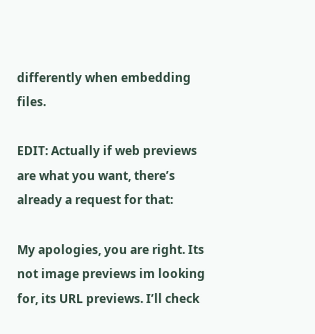differently when embedding files.

EDIT: Actually if web previews are what you want, there’s already a request for that:

My apologies, you are right. Its not image previews im looking for, its URL previews. I’ll check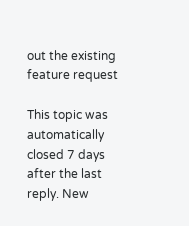out the existing feature request

This topic was automatically closed 7 days after the last reply. New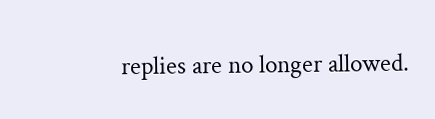replies are no longer allowed.